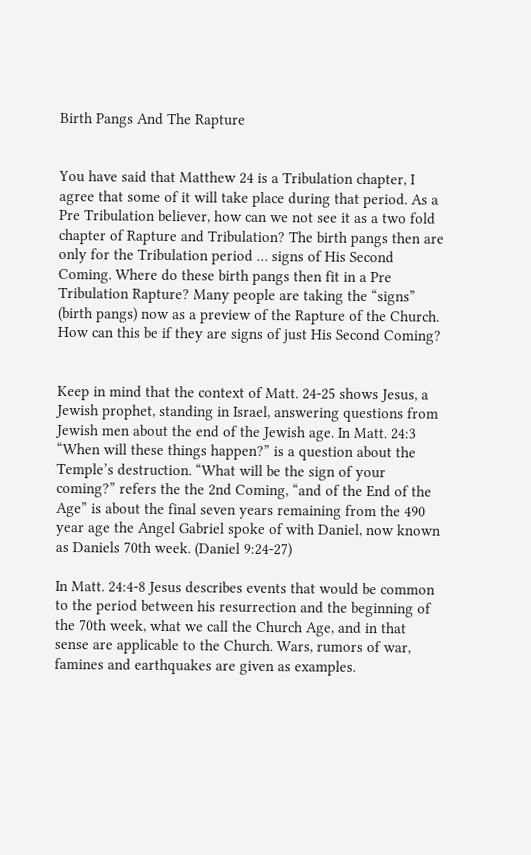Birth Pangs And The Rapture


You have said that Matthew 24 is a Tribulation chapter, I agree that some of it will take place during that period. As a Pre Tribulation believer, how can we not see it as a two fold chapter of Rapture and Tribulation? The birth pangs then are only for the Tribulation period … signs of His Second Coming. Where do these birth pangs then fit in a Pre Tribulation Rapture? Many people are taking the “signs” (birth pangs) now as a preview of the Rapture of the Church. How can this be if they are signs of just His Second Coming?


Keep in mind that the context of Matt. 24-25 shows Jesus, a Jewish prophet, standing in Israel, answering questions from Jewish men about the end of the Jewish age. In Matt. 24:3 “When will these things happen?” is a question about the Temple’s destruction. “What will be the sign of your coming?” refers the the 2nd Coming, “and of the End of the Age” is about the final seven years remaining from the 490 year age the Angel Gabriel spoke of with Daniel, now known as Daniels 70th week. (Daniel 9:24-27)

In Matt. 24:4-8 Jesus describes events that would be common to the period between his resurrection and the beginning of the 70th week, what we call the Church Age, and in that sense are applicable to the Church. Wars, rumors of war, famines and earthquakes are given as examples.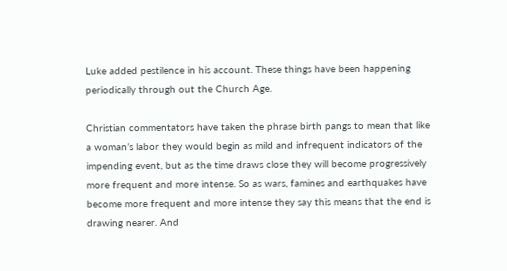Luke added pestilence in his account. These things have been happening periodically through out the Church Age.

Christian commentators have taken the phrase birth pangs to mean that like a woman’s labor they would begin as mild and infrequent indicators of the impending event, but as the time draws close they will become progressively more frequent and more intense. So as wars, famines and earthquakes have become more frequent and more intense they say this means that the end is drawing nearer. And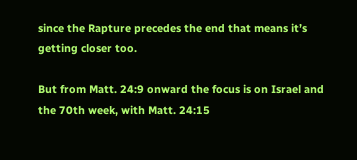since the Rapture precedes the end that means it’s getting closer too.

But from Matt. 24:9 onward the focus is on Israel and the 70th week, with Matt. 24:15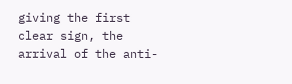giving the first clear sign, the arrival of the anti-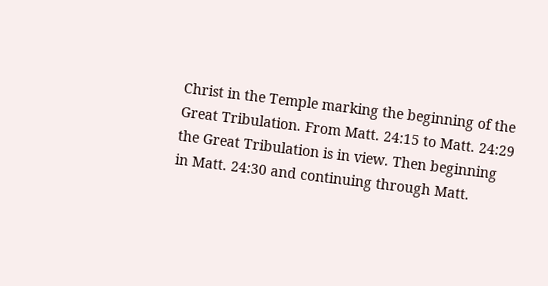Christ in the Temple marking the beginning of the Great Tribulation. From Matt. 24:15 to Matt. 24:29 the Great Tribulation is in view. Then beginning in Matt. 24:30 and continuing through Matt.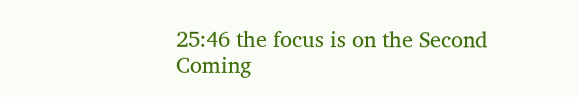25:46 the focus is on the Second Coming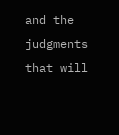and the judgments that will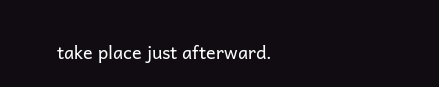take place just afterward.